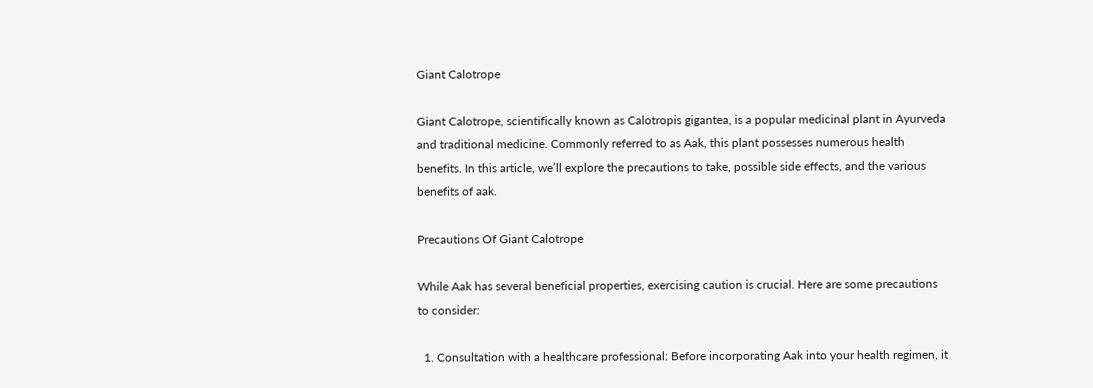Giant Calotrope

Giant Calotrope, scientifically known as Calotropis gigantea, is a popular medicinal plant in Ayurveda and traditional medicine. Commonly referred to as Aak, this plant possesses numerous health benefits. In this article, we’ll explore the precautions to take, possible side effects, and the various benefits of aak.

Precautions Of Giant Calotrope

While Aak has several beneficial properties, exercising caution is crucial. Here are some precautions to consider:

  1. Consultation with a healthcare professional: Before incorporating Aak into your health regimen, it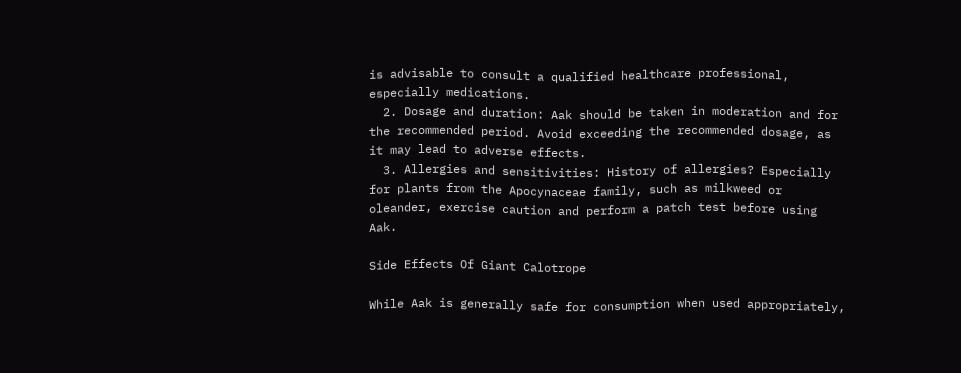is advisable to consult a qualified healthcare professional, especially medications.
  2. Dosage and duration: Aak should be taken in moderation and for the recommended period. Avoid exceeding the recommended dosage, as it may lead to adverse effects.
  3. Allergies and sensitivities: History of allergies? Especially for plants from the Apocynaceae family, such as milkweed or oleander, exercise caution and perform a patch test before using Aak.

Side Effects Of Giant Calotrope

While Aak is generally safe for consumption when used appropriately,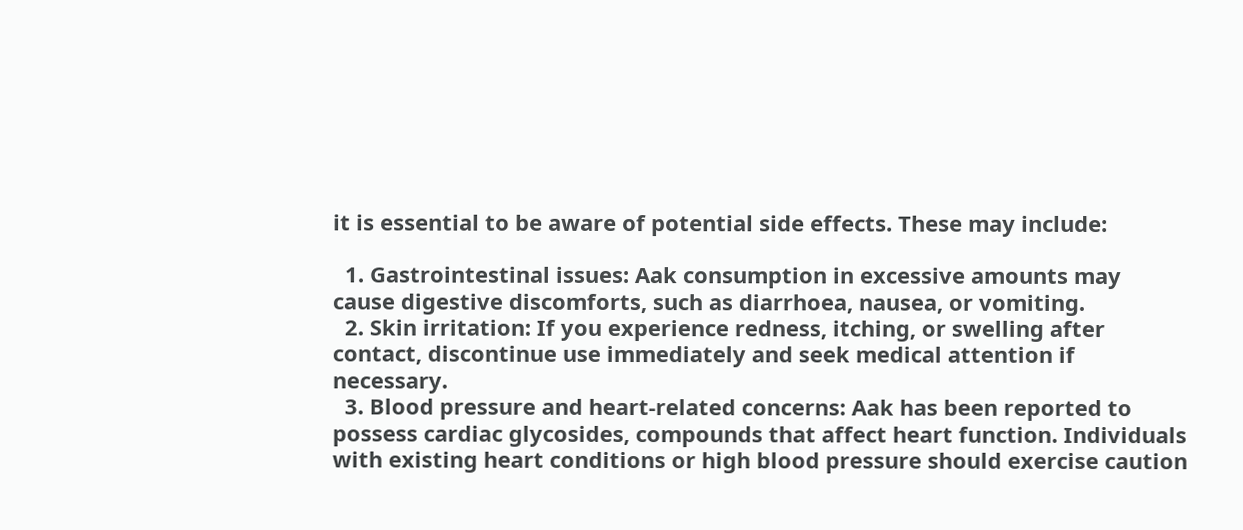it is essential to be aware of potential side effects. These may include:

  1. Gastrointestinal issues: Aak consumption in excessive amounts may cause digestive discomforts, such as diarrhoea, nausea, or vomiting.
  2. Skin irritation: If you experience redness, itching, or swelling after contact, discontinue use immediately and seek medical attention if necessary.
  3. Blood pressure and heart-related concerns: Aak has been reported to possess cardiac glycosides, compounds that affect heart function. Individuals with existing heart conditions or high blood pressure should exercise caution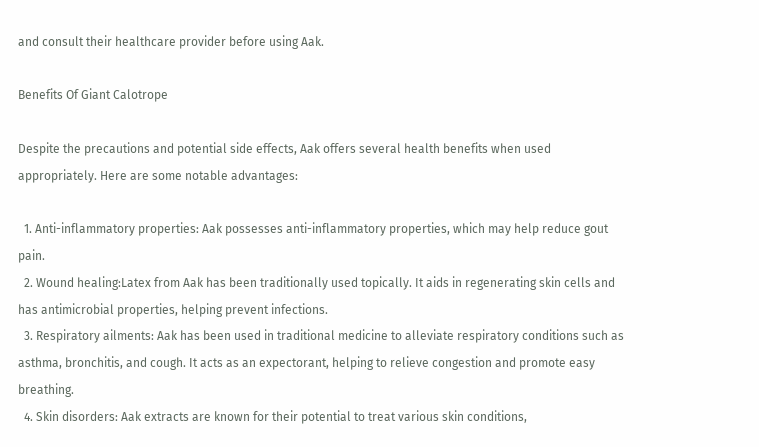and consult their healthcare provider before using Aak.

Benefits Of Giant Calotrope

Despite the precautions and potential side effects, Aak offers several health benefits when used appropriately. Here are some notable advantages:

  1. Anti-inflammatory properties: Aak possesses anti-inflammatory properties, which may help reduce gout pain.
  2. Wound healing:Latex from Aak has been traditionally used topically. It aids in regenerating skin cells and has antimicrobial properties, helping prevent infections.
  3. Respiratory ailments: Aak has been used in traditional medicine to alleviate respiratory conditions such as asthma, bronchitis, and cough. It acts as an expectorant, helping to relieve congestion and promote easy breathing.
  4. Skin disorders: Aak extracts are known for their potential to treat various skin conditions,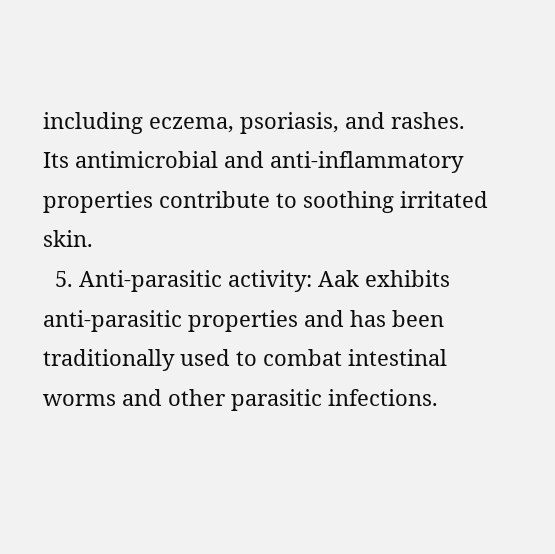including eczema, psoriasis, and rashes. Its antimicrobial and anti-inflammatory properties contribute to soothing irritated skin.
  5. Anti-parasitic activity: Aak exhibits anti-parasitic properties and has been traditionally used to combat intestinal worms and other parasitic infections.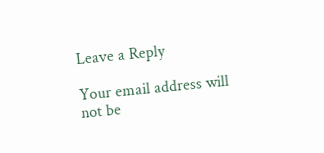Leave a Reply

Your email address will not be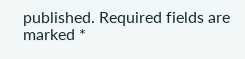published. Required fields are marked *